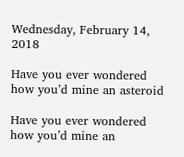Wednesday, February 14, 2018

Have you ever wondered how you’d mine an asteroid

Have you ever wondered how you’d mine an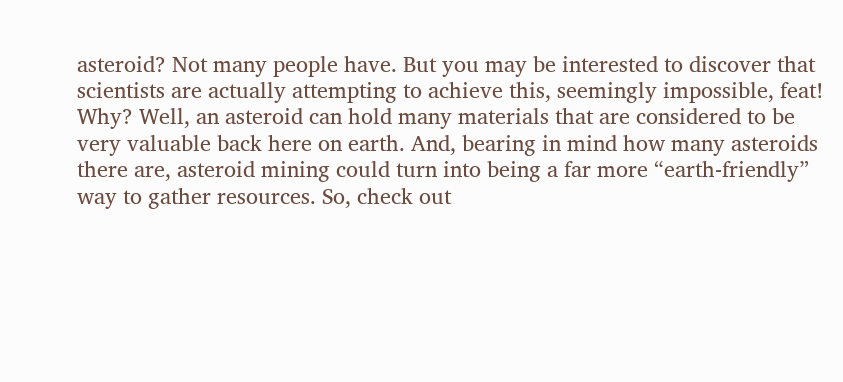asteroid? Not many people have. But you may be interested to discover that scientists are actually attempting to achieve this, seemingly impossible, feat! Why? Well, an asteroid can hold many materials that are considered to be very valuable back here on earth. And, bearing in mind how many asteroids there are, asteroid mining could turn into being a far more “earth-friendly” way to gather resources. So, check out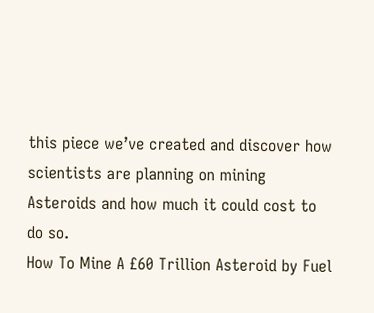this piece we’ve created and discover how scientists are planning on mining Asteroids and how much it could cost to do so.
How To Mine A £60 Trillion Asteroid by Fuel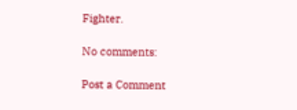Fighter.

No comments:

Post a Comment